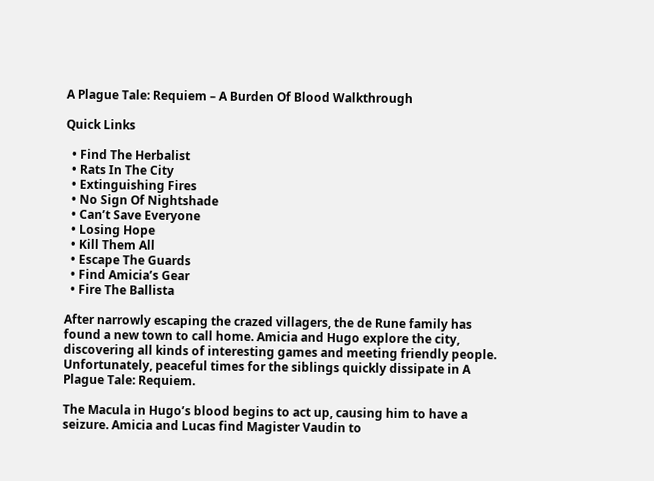A Plague Tale: Requiem – A Burden Of Blood Walkthrough

Quick Links

  • Find The Herbalist
  • Rats In The City
  • Extinguishing Fires
  • No Sign Of Nightshade
  • Can’t Save Everyone
  • Losing Hope
  • Kill Them All
  • Escape The Guards
  • Find Amicia’s Gear
  • Fire The Ballista

After narrowly escaping the crazed villagers, the de Rune family has found a new town to call home. Amicia and Hugo explore the city, discovering all kinds of interesting games and meeting friendly people. Unfortunately, peaceful times for the siblings quickly dissipate in A Plague Tale: Requiem.

The Macula in Hugo’s blood begins to act up, causing him to have a seizure. Amicia and Lucas find Magister Vaudin to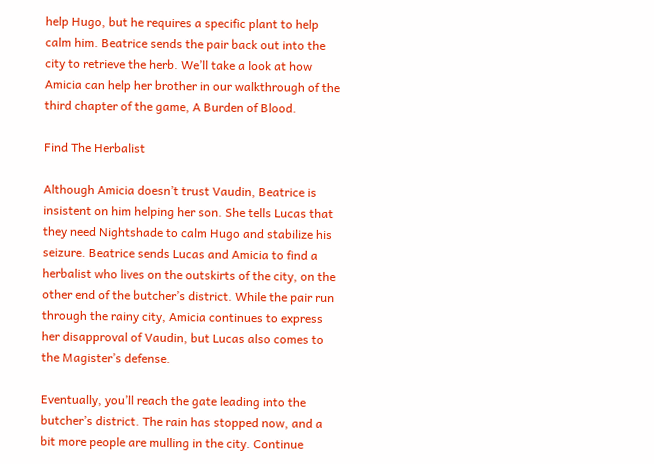help Hugo, but he requires a specific plant to help calm him. Beatrice sends the pair back out into the city to retrieve the herb. We’ll take a look at how Amicia can help her brother in our walkthrough of the third chapter of the game, A Burden of Blood.

Find The Herbalist

Although Amicia doesn’t trust Vaudin, Beatrice is insistent on him helping her son. She tells Lucas that they need Nightshade to calm Hugo and stabilize his seizure. Beatrice sends Lucas and Amicia to find a herbalist who lives on the outskirts of the city, on the other end of the butcher’s district. While the pair run through the rainy city, Amicia continues to express her disapproval of Vaudin, but Lucas also comes to the Magister’s defense.

Eventually, you’ll reach the gate leading into the butcher’s district. The rain has stopped now, and a bit more people are mulling in the city. Continue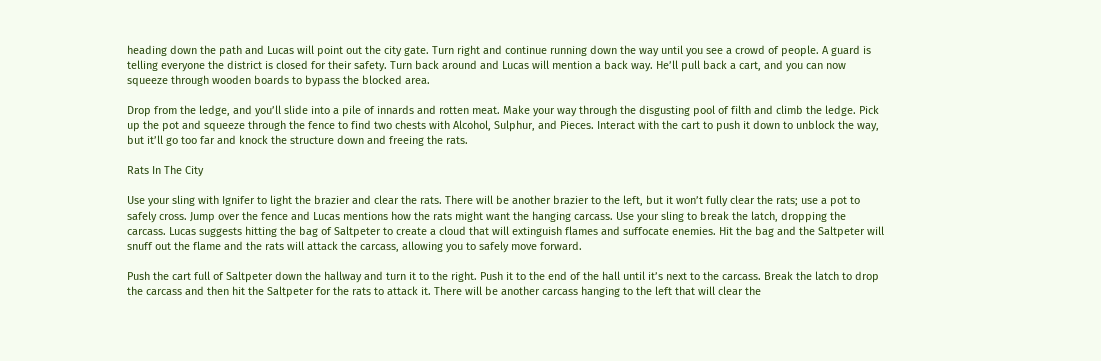heading down the path and Lucas will point out the city gate. Turn right and continue running down the way until you see a crowd of people. A guard is telling everyone the district is closed for their safety. Turn back around and Lucas will mention a back way. He’ll pull back a cart, and you can now squeeze through wooden boards to bypass the blocked area.

Drop from the ledge, and you’ll slide into a pile of innards and rotten meat. Make your way through the disgusting pool of filth and climb the ledge. Pick up the pot and squeeze through the fence to find two chests with Alcohol, Sulphur, and Pieces. Interact with the cart to push it down to unblock the way, but it’ll go too far and knock the structure down and freeing the rats.

Rats In The City

Use your sling with Ignifer to light the brazier and clear the rats. There will be another brazier to the left, but it won’t fully clear the rats; use a pot to safely cross. Jump over the fence and Lucas mentions how the rats might want the hanging carcass. Use your sling to break the latch, dropping the carcass. Lucas suggests hitting the bag of Saltpeter to create a cloud that will extinguish flames and suffocate enemies. Hit the bag and the Saltpeter will snuff out the flame and the rats will attack the carcass, allowing you to safely move forward.

Push the cart full of Saltpeter down the hallway and turn it to the right. Push it to the end of the hall until it’s next to the carcass. Break the latch to drop the carcass and then hit the Saltpeter for the rats to attack it. There will be another carcass hanging to the left that will clear the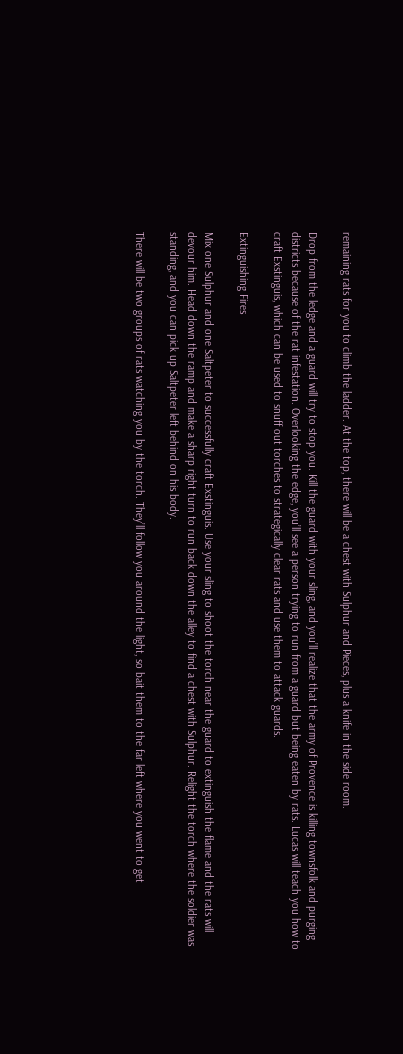remaining rats for you to climb the ladder. At the top, there will be a chest with Sulphur and Pieces, plus a knife in the side room.

Drop from the ledge and a guard will try to stop you. Kill the guard with your sling, and you’ll realize that the army of Provence is killing townsfolk and purging districts because of the rat infestation. Overlooking the edge, you’ll see a person trying to run from a guard but being eaten by rats. Lucas will teach you how to craft Exstinguis, which can be used to snuff out torches to strategically clear rats and use them to attack guards.

Extinguishing Fires

Mix one Sulphur and one Saltpeter to successfully craft Exstinguis. Use your sling to shoot the torch near the guard to extinguish the flame and the rats will devour him. Head down the ramp and make a sharp right turn to run back down the alley to find a chest with Sulphur. Relight the torch where the soldier was standing, and you can pick up Saltpeter left behind on his body.

There will be two groups of rats watching you by the torch. They’ll follow you around the light, so bait them to the far left where you went to get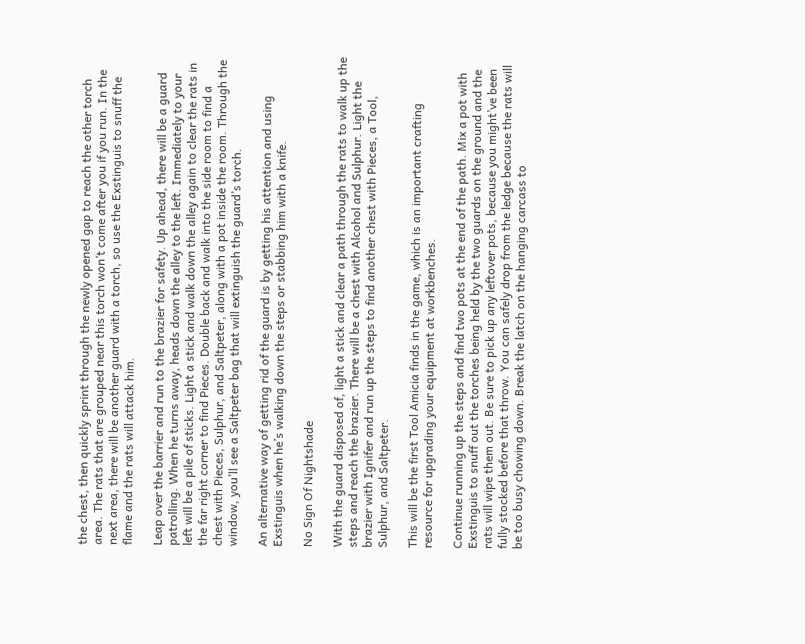the chest, then quickly sprint through the newly opened gap to reach the other torch area. The rats that are grouped near this torch won’t come after you if you run. In the next area, there will be another guard with a torch, so use the Exstinguis to snuff the flame and the rats will attack him.

Leap over the barrier and run to the brazier for safety. Up ahead, there will be a guard patrolling. When he turns away, heads down the alley to the left. Immediately to your left will be a pile of sticks. Light a stick and walk down the alley again to clear the rats in the far right corner to find Pieces. Double back and walk into the side room to find a chest with Pieces, Sulphur, and Saltpeter, along with a pot inside the room. Through the window, you’ll see a Saltpeter bag that will extinguish the guard’s torch.

An alternative way of getting rid of the guard is by getting his attention and using Exstinguis when he’s walking down the steps or stabbing him with a knife.

No Sign Of Nightshade

With the guard disposed of, light a stick and clear a path through the rats to walk up the steps and reach the brazier. There will be a chest with Alcohol and Sulphur. Light the brazier with Ignifer and run up the steps to find another chest with Pieces, a Tool, Sulphur, and Saltpeter.

This will be the first Tool Amicia finds in the game, which is an important crafting resource for upgrading your equipment at workbenches.

Continue running up the steps and find two pots at the end of the path. Mix a pot with Exstinguis to snuff out the torches being held by the two guards on the ground and the rats will wipe them out. Be sure to pick up any leftover pots, because you might’ve been fully stocked before that throw. You can safely drop from the ledge because the rats will be too busy chowing down. Break the latch on the hanging carcass to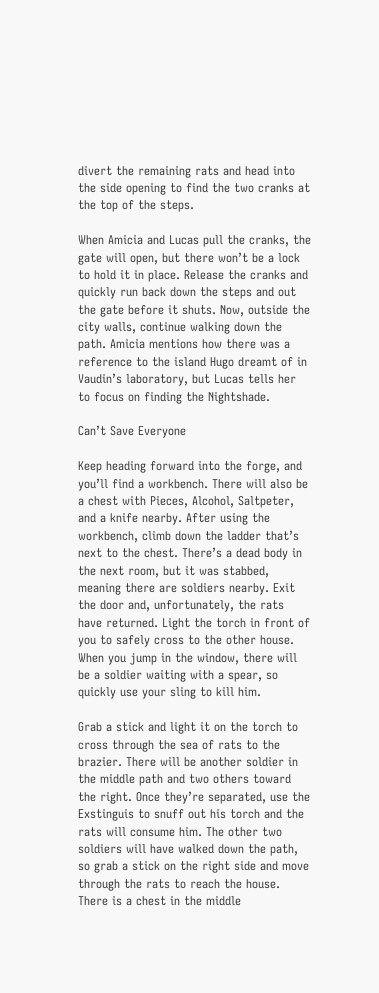divert the remaining rats and head into the side opening to find the two cranks at the top of the steps.

When Amicia and Lucas pull the cranks, the gate will open, but there won’t be a lock to hold it in place. Release the cranks and quickly run back down the steps and out the gate before it shuts. Now, outside the city walls, continue walking down the path. Amicia mentions how there was a reference to the island Hugo dreamt of in Vaudin’s laboratory, but Lucas tells her to focus on finding the Nightshade.

Can’t Save Everyone

Keep heading forward into the forge, and you’ll find a workbench. There will also be a chest with Pieces, Alcohol, Saltpeter, and a knife nearby. After using the workbench, climb down the ladder that’s next to the chest. There’s a dead body in the next room, but it was stabbed, meaning there are soldiers nearby. Exit the door and, unfortunately, the rats have returned. Light the torch in front of you to safely cross to the other house. When you jump in the window, there will be a soldier waiting with a spear, so quickly use your sling to kill him.

Grab a stick and light it on the torch to cross through the sea of rats to the brazier. There will be another soldier in the middle path and two others toward the right. Once they’re separated, use the Exstinguis to snuff out his torch and the rats will consume him. The other two soldiers will have walked down the path, so grab a stick on the right side and move through the rats to reach the house. There is a chest in the middle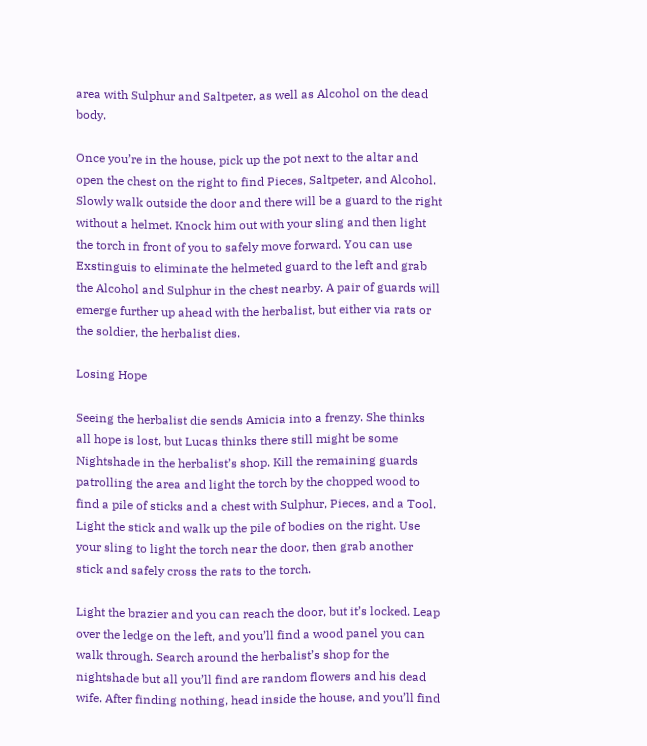area with Sulphur and Saltpeter, as well as Alcohol on the dead body.

Once you’re in the house, pick up the pot next to the altar and open the chest on the right to find Pieces, Saltpeter, and Alcohol. Slowly walk outside the door and there will be a guard to the right without a helmet. Knock him out with your sling and then light the torch in front of you to safely move forward. You can use Exstinguis to eliminate the helmeted guard to the left and grab the Alcohol and Sulphur in the chest nearby. A pair of guards will emerge further up ahead with the herbalist, but either via rats or the soldier, the herbalist dies.

Losing Hope

Seeing the herbalist die sends Amicia into a frenzy. She thinks all hope is lost, but Lucas thinks there still might be some Nightshade in the herbalist’s shop. Kill the remaining guards patrolling the area and light the torch by the chopped wood to find a pile of sticks and a chest with Sulphur, Pieces, and a Tool. Light the stick and walk up the pile of bodies on the right. Use your sling to light the torch near the door, then grab another stick and safely cross the rats to the torch.

Light the brazier and you can reach the door, but it’s locked. Leap over the ledge on the left, and you’ll find a wood panel you can walk through. Search around the herbalist’s shop for the nightshade but all you’ll find are random flowers and his dead wife. After finding nothing, head inside the house, and you’ll find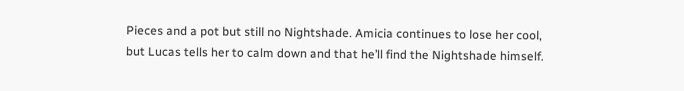Pieces and a pot but still no Nightshade. Amicia continues to lose her cool, but Lucas tells her to calm down and that he’ll find the Nightshade himself.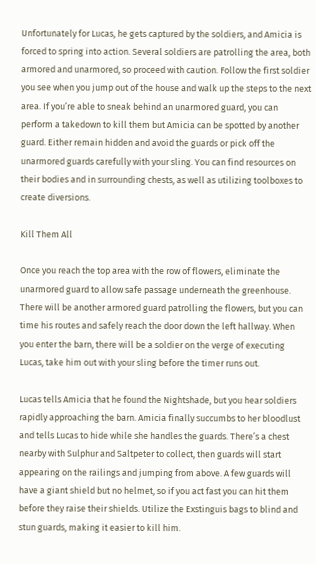Unfortunately for Lucas, he gets captured by the soldiers, and Amicia is forced to spring into action. Several soldiers are patrolling the area, both armored and unarmored, so proceed with caution. Follow the first soldier you see when you jump out of the house and walk up the steps to the next area. If you’re able to sneak behind an unarmored guard, you can perform a takedown to kill them but Amicia can be spotted by another guard. Either remain hidden and avoid the guards or pick off the unarmored guards carefully with your sling. You can find resources on their bodies and in surrounding chests, as well as utilizing toolboxes to create diversions.

Kill Them All

Once you reach the top area with the row of flowers, eliminate the unarmored guard to allow safe passage underneath the greenhouse. There will be another armored guard patrolling the flowers, but you can time his routes and safely reach the door down the left hallway. When you enter the barn, there will be a soldier on the verge of executing Lucas, take him out with your sling before the timer runs out.

Lucas tells Amicia that he found the Nightshade, but you hear soldiers rapidly approaching the barn. Amicia finally succumbs to her bloodlust and tells Lucas to hide while she handles the guards. There’s a chest nearby with Sulphur and Saltpeter to collect, then guards will start appearing on the railings and jumping from above. A few guards will have a giant shield but no helmet, so if you act fast you can hit them before they raise their shields. Utilize the Exstinguis bags to blind and stun guards, making it easier to kill him.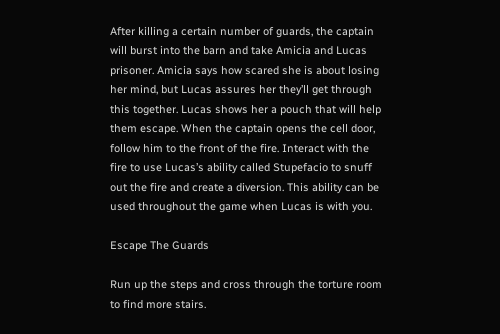After killing a certain number of guards, the captain will burst into the barn and take Amicia and Lucas prisoner. Amicia says how scared she is about losing her mind, but Lucas assures her they’ll get through this together. Lucas shows her a pouch that will help them escape. When the captain opens the cell door, follow him to the front of the fire. Interact with the fire to use Lucas’s ability called Stupefacio to snuff out the fire and create a diversion. This ability can be used throughout the game when Lucas is with you.

Escape The Guards

Run up the steps and cross through the torture room to find more stairs.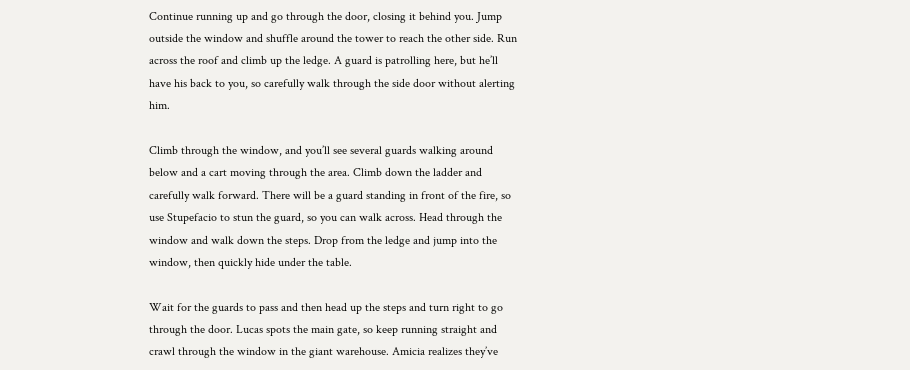Continue running up and go through the door, closing it behind you. Jump outside the window and shuffle around the tower to reach the other side. Run across the roof and climb up the ledge. A guard is patrolling here, but he’ll have his back to you, so carefully walk through the side door without alerting him.

Climb through the window, and you’ll see several guards walking around below and a cart moving through the area. Climb down the ladder and carefully walk forward. There will be a guard standing in front of the fire, so use Stupefacio to stun the guard, so you can walk across. Head through the window and walk down the steps. Drop from the ledge and jump into the window, then quickly hide under the table.

Wait for the guards to pass and then head up the steps and turn right to go through the door. Lucas spots the main gate, so keep running straight and crawl through the window in the giant warehouse. Amicia realizes they’ve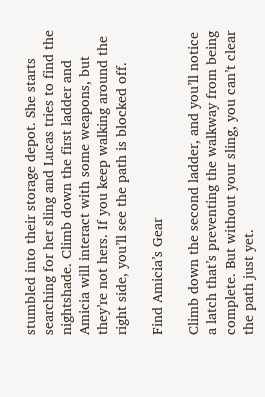stumbled into their storage depot. She starts searching for her sling and Lucas tries to find the nightshade. Climb down the first ladder and Amicia will interact with some weapons, but they’re not hers. If you keep walking around the right side, you’ll see the path is blocked off.

Find Amicia’s Gear

Climb down the second ladder, and you’ll notice a latch that’s preventing the walkway from being complete. But without your sling, you can’t clear the path just yet.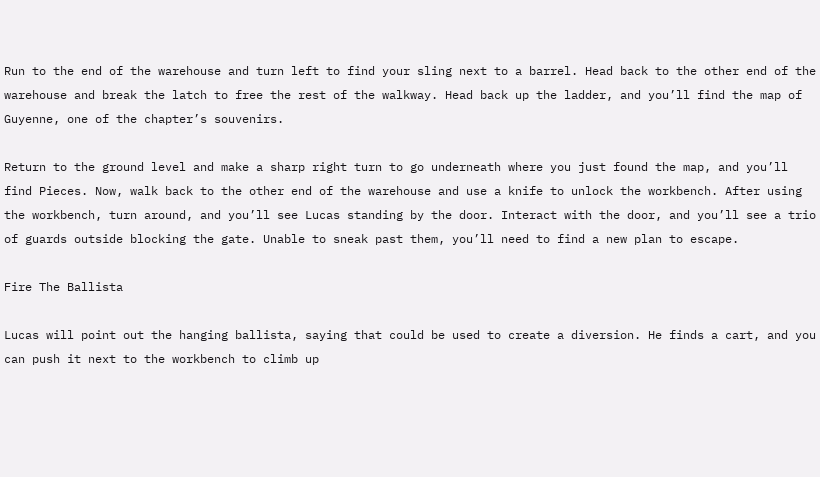Run to the end of the warehouse and turn left to find your sling next to a barrel. Head back to the other end of the warehouse and break the latch to free the rest of the walkway. Head back up the ladder, and you’ll find the map of Guyenne, one of the chapter’s souvenirs.

Return to the ground level and make a sharp right turn to go underneath where you just found the map, and you’ll find Pieces. Now, walk back to the other end of the warehouse and use a knife to unlock the workbench. After using the workbench, turn around, and you’ll see Lucas standing by the door. Interact with the door, and you’ll see a trio of guards outside blocking the gate. Unable to sneak past them, you’ll need to find a new plan to escape.

Fire The Ballista

Lucas will point out the hanging ballista, saying that could be used to create a diversion. He finds a cart, and you can push it next to the workbench to climb up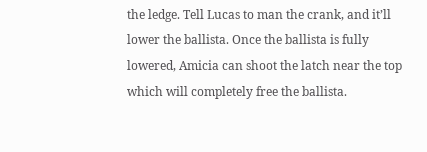the ledge. Tell Lucas to man the crank, and it’ll lower the ballista. Once the ballista is fully lowered, Amicia can shoot the latch near the top which will completely free the ballista.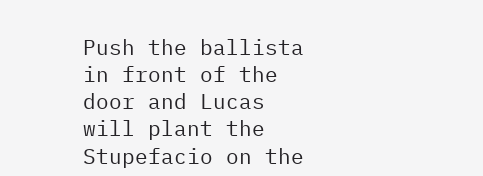Push the ballista in front of the door and Lucas will plant the Stupefacio on the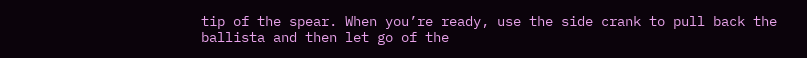tip of the spear. When you’re ready, use the side crank to pull back the ballista and then let go of the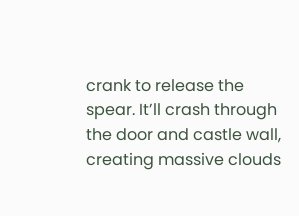crank to release the spear. It’ll crash through the door and castle wall, creating massive clouds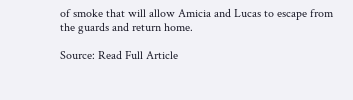of smoke that will allow Amicia and Lucas to escape from the guards and return home.

Source: Read Full Article